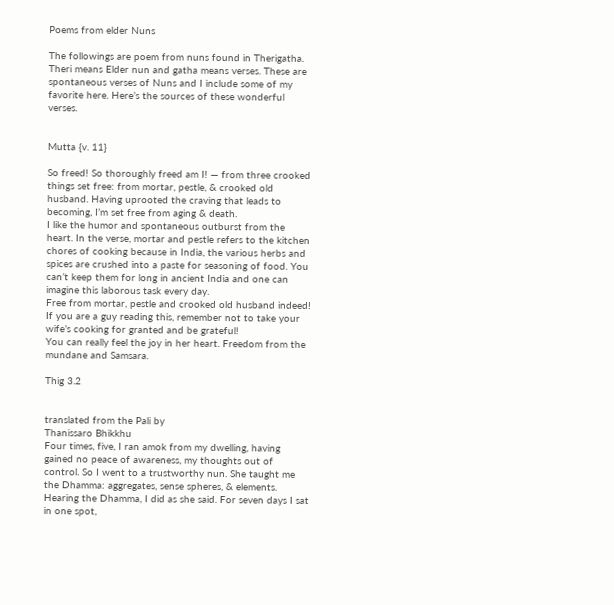Poems from elder Nuns

The followings are poem from nuns found in Therigatha. Theri means Elder nun and gatha means verses. These are spontaneous verses of Nuns and I include some of my favorite here. Here’s the sources of these wonderful verses.


Mutta {v. 11}

So freed! So thoroughly freed am I! — from three crooked things set free: from mortar, pestle, & crooked old husband. Having uprooted the craving that leads to becoming, I’m set free from aging & death.
I like the humor and spontaneous outburst from the heart. In the verse, mortar and pestle refers to the kitchen chores of cooking because in India, the various herbs and spices are crushed into a paste for seasoning of food. You can’t keep them for long in ancient India and one can imagine this laborous task every day.
Free from mortar, pestle and crooked old husband indeed!
If you are a guy reading this, remember not to take your wife’s cooking for granted and be grateful!
You can really feel the joy in her heart. Freedom from the mundane and Samsara.

Thig 3.2


translated from the Pali by
Thanissaro Bhikkhu
Four times, five, I ran amok from my dwelling, having gained no peace of awareness, my thoughts out of control. So I went to a trustworthy nun. She taught me the Dhamma: aggregates, sense spheres, & elements. Hearing the Dhamma, I did as she said. For seven days I sat in one spot,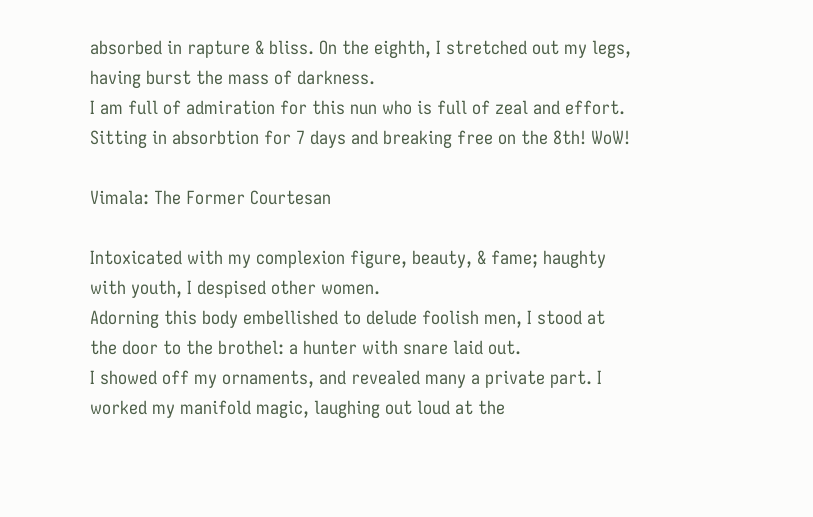absorbed in rapture & bliss. On the eighth, I stretched out my legs, having burst the mass of darkness.
I am full of admiration for this nun who is full of zeal and effort. Sitting in absorbtion for 7 days and breaking free on the 8th! WoW!

Vimala: The Former Courtesan

Intoxicated with my complexion figure, beauty, & fame; haughty with youth, I despised other women.
Adorning this body embellished to delude foolish men, I stood at the door to the brothel: a hunter with snare laid out.
I showed off my ornaments, and revealed many a private part. I worked my manifold magic, laughing out loud at the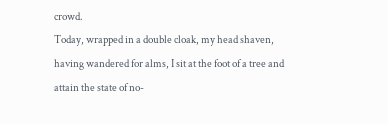crowd.
Today, wrapped in a double cloak, my head shaven, having wandered for alms, I sit at the foot of a tree and attain the state of no-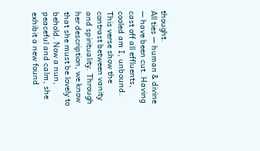thought.
All ties — human & divine — have been cut. Having cast off all effluents, cooled am I, unbound.
This verse show the contrast between vanity and spirituality. Through her description, we know that she must be lovely to behold. Now a nun, peaceful and calm, she exhibit a new found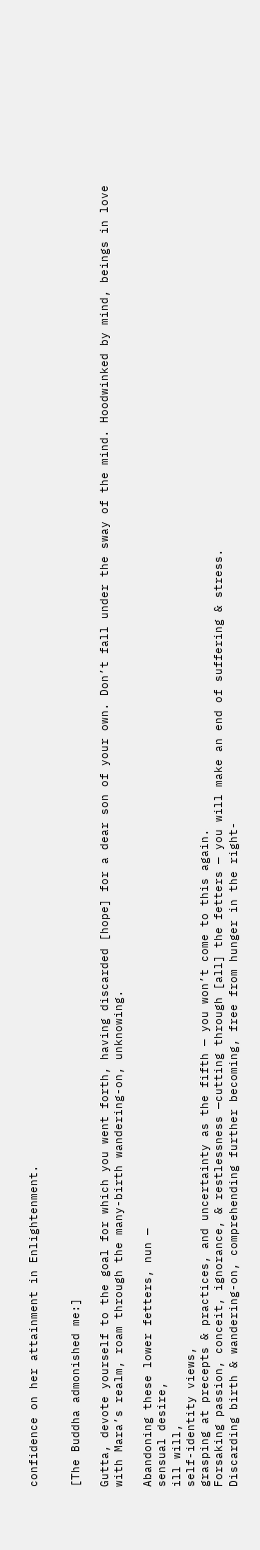confidence on her attainment in Enlightenment.


[The Buddha admonished me:]

Gutta, devote yourself to the goal for which you went forth, having discarded [hope] for a dear son of your own. Don’t fall under the sway of the mind. Hoodwinked by mind, beings in love with Mara’s realm, roam through the many-birth wandering-on, unknowing.

Abandoning these lower fetters, nun —
sensual desire,
ill will,
self-identity views,
grasping at precepts & practices, and uncertainty as the fifth — you won’t come to this again.
Forsaking passion, conceit, ignorance, & restlessness —cutting through [all] the fetters — you will make an end of suffering & stress.
Discarding birth & wandering-on, comprehending further becoming, free from hunger in the right-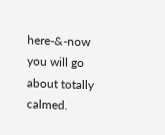here-&-now you will go about totally calmed.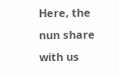Here, the nun share with us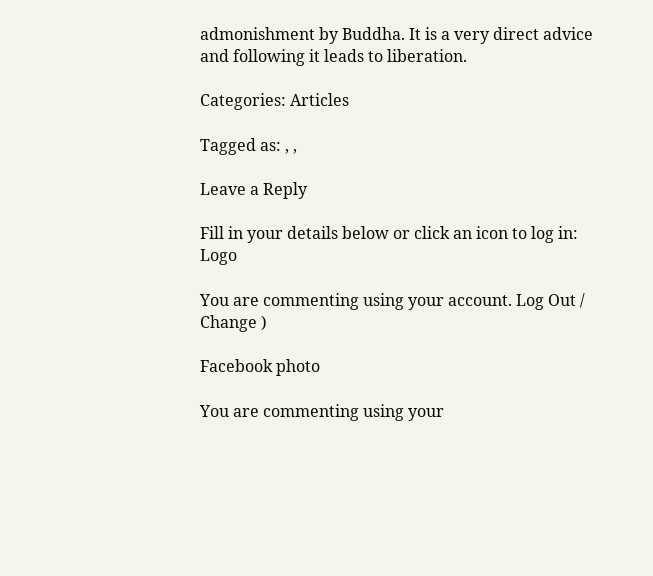admonishment by Buddha. It is a very direct advice and following it leads to liberation.

Categories: Articles

Tagged as: , ,

Leave a Reply

Fill in your details below or click an icon to log in: Logo

You are commenting using your account. Log Out /  Change )

Facebook photo

You are commenting using your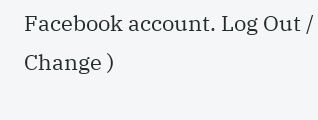Facebook account. Log Out /  Change )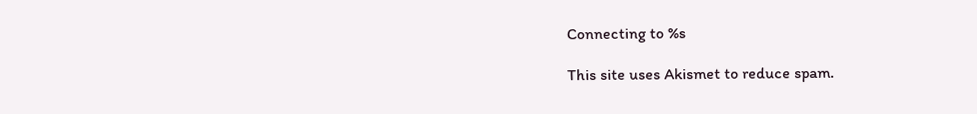Connecting to %s

This site uses Akismet to reduce spam.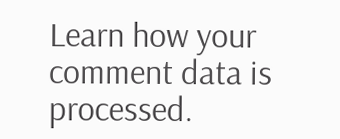Learn how your comment data is processed.